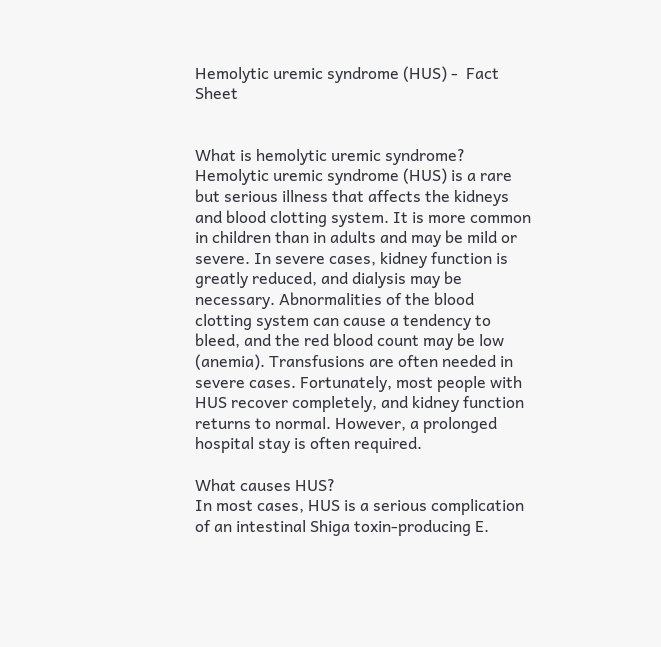Hemolytic uremic syndrome (HUS) -  Fact Sheet


What is hemolytic uremic syndrome?
Hemolytic uremic syndrome (HUS) is a rare but serious illness that affects the kidneys and blood clotting system. It is more common in children than in adults and may be mild or severe. In severe cases, kidney function is greatly reduced, and dialysis may be necessary. Abnormalities of the blood clotting system can cause a tendency to bleed, and the red blood count may be low (anemia). Transfusions are often needed in severe cases. Fortunately, most people with HUS recover completely, and kidney function returns to normal. However, a prolonged hospital stay is often required.

What causes HUS?
In most cases, HUS is a serious complication of an intestinal Shiga toxin-producing E.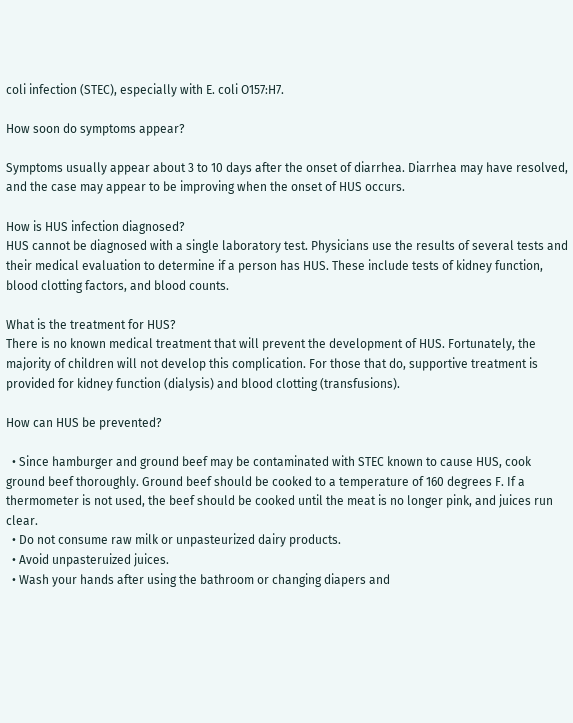coli infection (STEC), especially with E. coli O157:H7.

How soon do symptoms appear?

Symptoms usually appear about 3 to 10 days after the onset of diarrhea. Diarrhea may have resolved, and the case may appear to be improving when the onset of HUS occurs.

How is HUS infection diagnosed?
HUS cannot be diagnosed with a single laboratory test. Physicians use the results of several tests and their medical evaluation to determine if a person has HUS. These include tests of kidney function, blood clotting factors, and blood counts.

What is the treatment for HUS?
There is no known medical treatment that will prevent the development of HUS. Fortunately, the majority of children will not develop this complication. For those that do, supportive treatment is provided for kidney function (dialysis) and blood clotting (transfusions).

How can HUS be prevented?

  • Since hamburger and ground beef may be contaminated with STEC known to cause HUS, cook ground beef thoroughly. Ground beef should be cooked to a temperature of 160 degrees F. If a thermometer is not used, the beef should be cooked until the meat is no longer pink, and juices run clear.
  • Do not consume raw milk or unpasteurized dairy products.
  • Avoid unpasteruized juices.
  • Wash your hands after using the bathroom or changing diapers and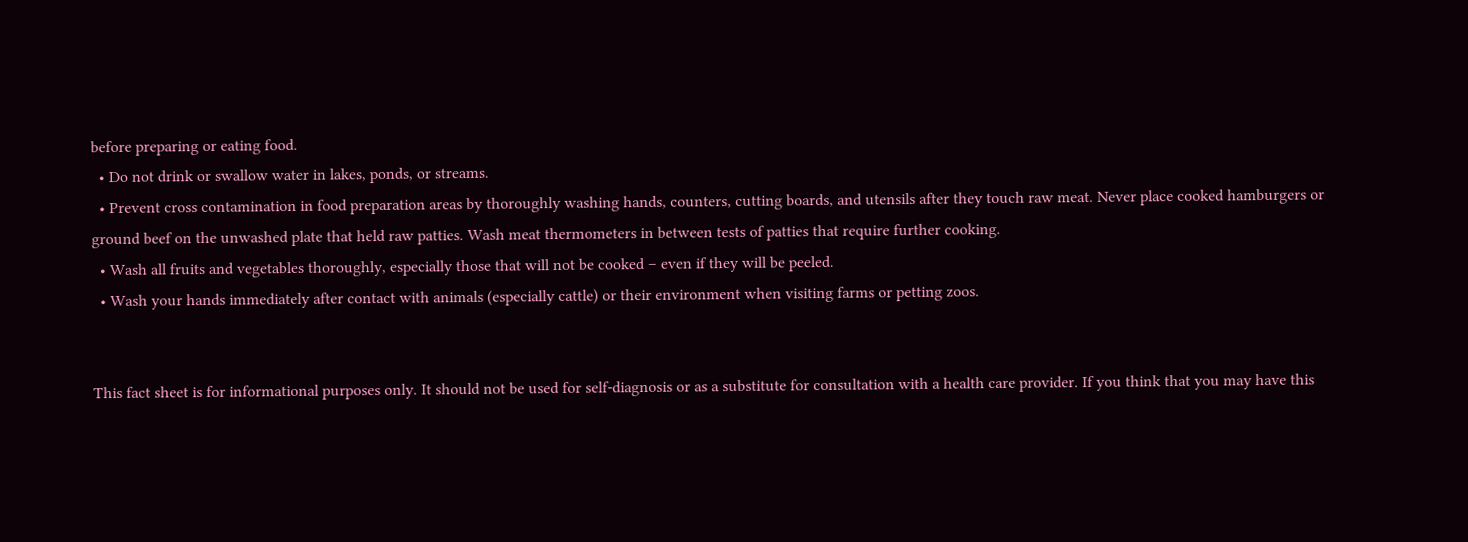before preparing or eating food.
  • Do not drink or swallow water in lakes, ponds, or streams.
  • Prevent cross contamination in food preparation areas by thoroughly washing hands, counters, cutting boards, and utensils after they touch raw meat. Never place cooked hamburgers or ground beef on the unwashed plate that held raw patties. Wash meat thermometers in between tests of patties that require further cooking.
  • Wash all fruits and vegetables thoroughly, especially those that will not be cooked – even if they will be peeled.
  • Wash your hands immediately after contact with animals (especially cattle) or their environment when visiting farms or petting zoos.


This fact sheet is for informational purposes only. It should not be used for self-diagnosis or as a substitute for consultation with a health care provider. If you think that you may have this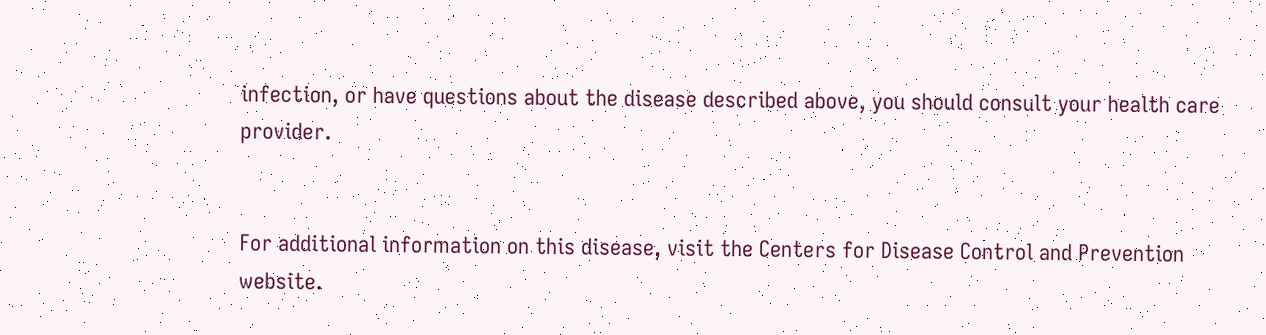infection, or have questions about the disease described above, you should consult your health care provider.


For additional information on this disease, visit the Centers for Disease Control and Prevention website.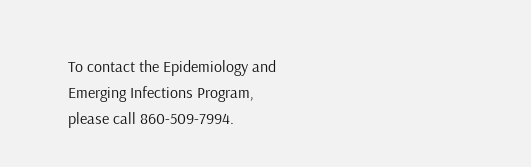To contact the Epidemiology and Emerging Infections Program, please call 860-509-7994.